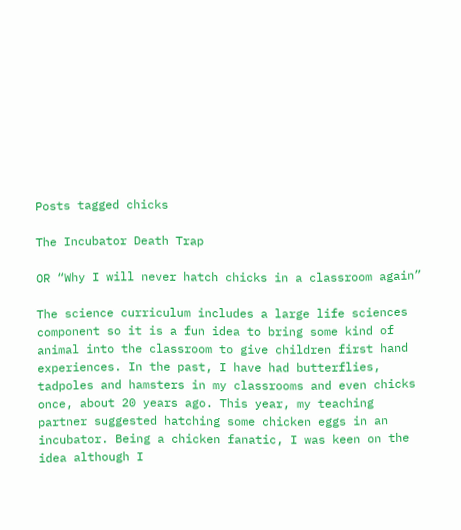Posts tagged chicks

The Incubator Death Trap

OR “Why I will never hatch chicks in a classroom again”

The science curriculum includes a large life sciences component so it is a fun idea to bring some kind of animal into the classroom to give children first hand experiences. In the past, I have had butterflies, tadpoles and hamsters in my classrooms and even chicks once, about 20 years ago. This year, my teaching partner suggested hatching some chicken eggs in an incubator. Being a chicken fanatic, I was keen on the idea although I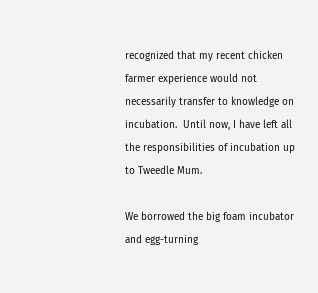recognized that my recent chicken farmer experience would not necessarily transfer to knowledge on incubation.  Until now, I have left all the responsibilities of incubation up to Tweedle Mum.

We borrowed the big foam incubator and egg-turning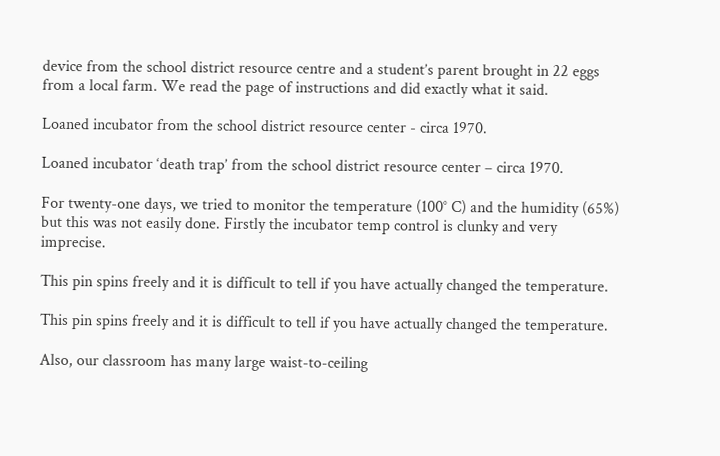device from the school district resource centre and a student’s parent brought in 22 eggs from a local farm. We read the page of instructions and did exactly what it said.

Loaned incubator from the school district resource center - circa 1970.

Loaned incubator ‘death trap’ from the school district resource center – circa 1970.

For twenty-one days, we tried to monitor the temperature (100° C) and the humidity (65%) but this was not easily done. Firstly the incubator temp control is clunky and very imprecise.

This pin spins freely and it is difficult to tell if you have actually changed the temperature.

This pin spins freely and it is difficult to tell if you have actually changed the temperature.

Also, our classroom has many large waist-to-ceiling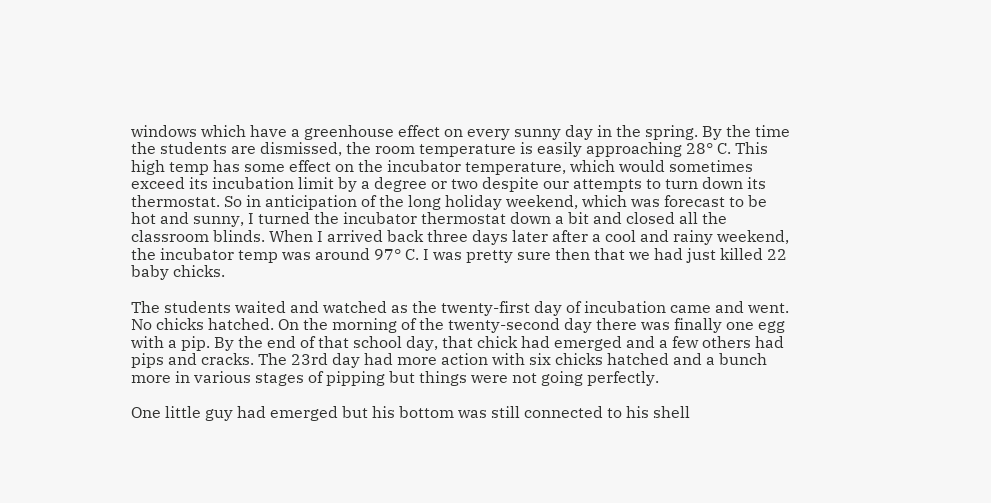windows which have a greenhouse effect on every sunny day in the spring. By the time the students are dismissed, the room temperature is easily approaching 28° C. This high temp has some effect on the incubator temperature, which would sometimes exceed its incubation limit by a degree or two despite our attempts to turn down its thermostat. So in anticipation of the long holiday weekend, which was forecast to be hot and sunny, I turned the incubator thermostat down a bit and closed all the classroom blinds. When I arrived back three days later after a cool and rainy weekend, the incubator temp was around 97° C. I was pretty sure then that we had just killed 22 baby chicks.

The students waited and watched as the twenty-first day of incubation came and went. No chicks hatched. On the morning of the twenty-second day there was finally one egg with a pip. By the end of that school day, that chick had emerged and a few others had pips and cracks. The 23rd day had more action with six chicks hatched and a bunch more in various stages of pipping but things were not going perfectly.

One little guy had emerged but his bottom was still connected to his shell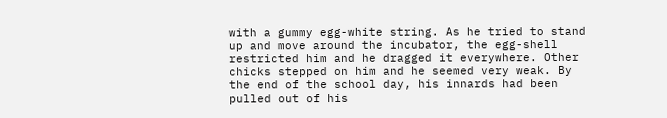with a gummy egg-white string. As he tried to stand up and move around the incubator, the egg-shell restricted him and he dragged it everywhere. Other chicks stepped on him and he seemed very weak. By the end of the school day, his innards had been pulled out of his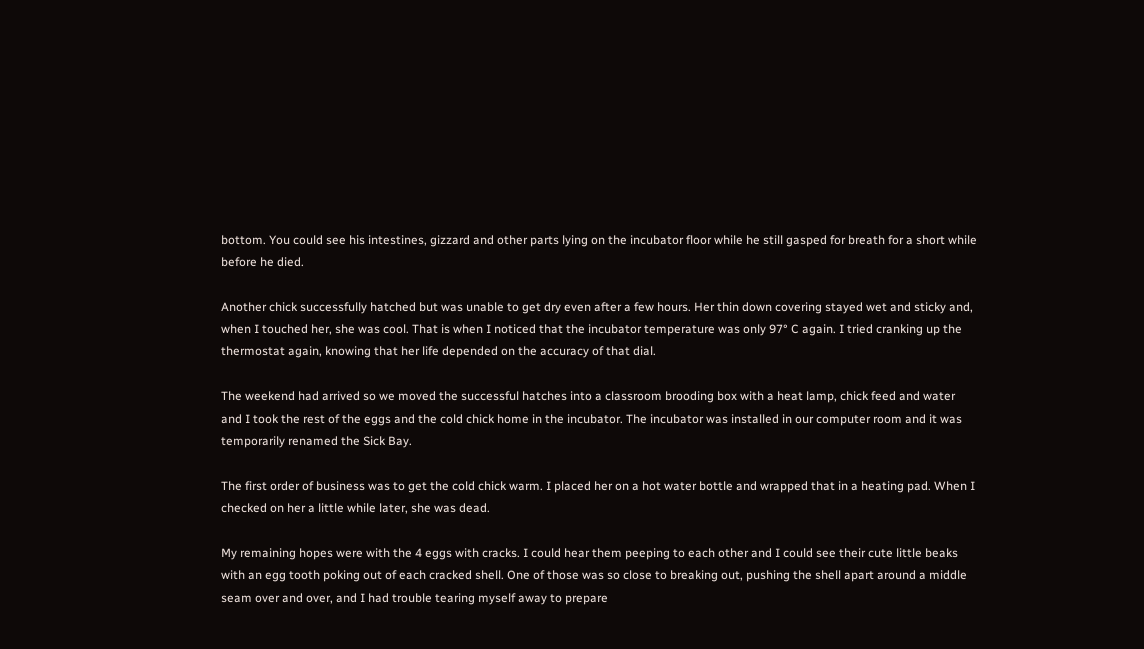bottom. You could see his intestines, gizzard and other parts lying on the incubator floor while he still gasped for breath for a short while before he died.

Another chick successfully hatched but was unable to get dry even after a few hours. Her thin down covering stayed wet and sticky and, when I touched her, she was cool. That is when I noticed that the incubator temperature was only 97° C again. I tried cranking up the thermostat again, knowing that her life depended on the accuracy of that dial.

The weekend had arrived so we moved the successful hatches into a classroom brooding box with a heat lamp, chick feed and water and I took the rest of the eggs and the cold chick home in the incubator. The incubator was installed in our computer room and it was temporarily renamed the Sick Bay.

The first order of business was to get the cold chick warm. I placed her on a hot water bottle and wrapped that in a heating pad. When I checked on her a little while later, she was dead.

My remaining hopes were with the 4 eggs with cracks. I could hear them peeping to each other and I could see their cute little beaks with an egg tooth poking out of each cracked shell. One of those was so close to breaking out, pushing the shell apart around a middle seam over and over, and I had trouble tearing myself away to prepare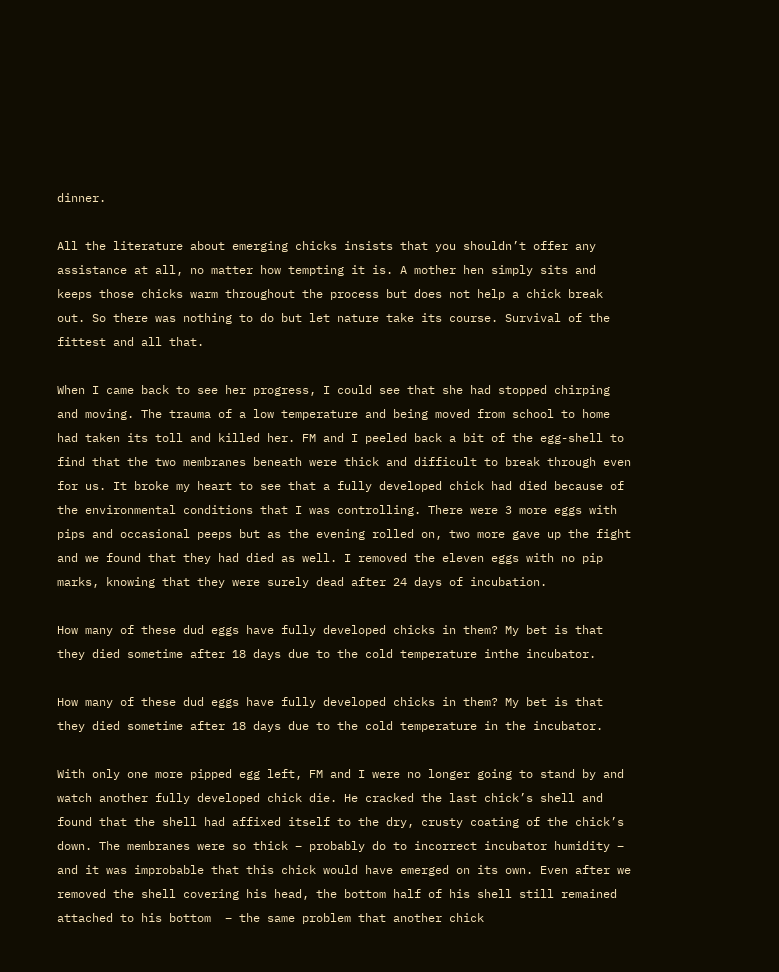dinner.

All the literature about emerging chicks insists that you shouldn’t offer any assistance at all, no matter how tempting it is. A mother hen simply sits and keeps those chicks warm throughout the process but does not help a chick break out. So there was nothing to do but let nature take its course. Survival of the fittest and all that.

When I came back to see her progress, I could see that she had stopped chirping and moving. The trauma of a low temperature and being moved from school to home had taken its toll and killed her. FM and I peeled back a bit of the egg-shell to find that the two membranes beneath were thick and difficult to break through even for us. It broke my heart to see that a fully developed chick had died because of the environmental conditions that I was controlling. There were 3 more eggs with pips and occasional peeps but as the evening rolled on, two more gave up the fight and we found that they had died as well. I removed the eleven eggs with no pip marks, knowing that they were surely dead after 24 days of incubation.

How many of these dud eggs have fully developed chicks in them? My bet is that they died sometime after 18 days due to the cold temperature inthe incubator.

How many of these dud eggs have fully developed chicks in them? My bet is that they died sometime after 18 days due to the cold temperature in the incubator.

With only one more pipped egg left, FM and I were no longer going to stand by and watch another fully developed chick die. He cracked the last chick’s shell and found that the shell had affixed itself to the dry, crusty coating of the chick’s down. The membranes were so thick – probably do to incorrect incubator humidity – and it was improbable that this chick would have emerged on its own. Even after we removed the shell covering his head, the bottom half of his shell still remained attached to his bottom  – the same problem that another chick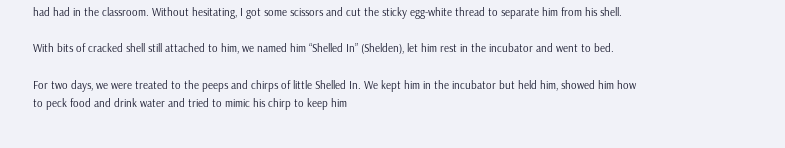had had in the classroom. Without hesitating, I got some scissors and cut the sticky egg-white thread to separate him from his shell.

With bits of cracked shell still attached to him, we named him “Shelled In” (Shelden), let him rest in the incubator and went to bed.

For two days, we were treated to the peeps and chirps of little Shelled In. We kept him in the incubator but held him, showed him how to peck food and drink water and tried to mimic his chirp to keep him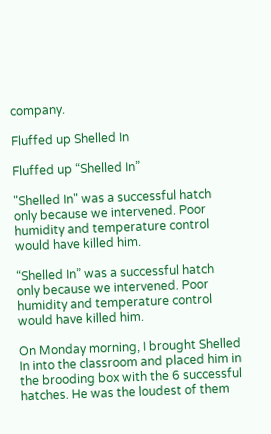company.

Fluffed up Shelled In

Fluffed up “Shelled In”

"Shelled In" was a successful hatch only because we intervened. Poor humidity and temperature control would have killed him.

“Shelled In” was a successful hatch only because we intervened. Poor humidity and temperature control would have killed him.

On Monday morning, I brought Shelled In into the classroom and placed him in the brooding box with the 6 successful hatches. He was the loudest of them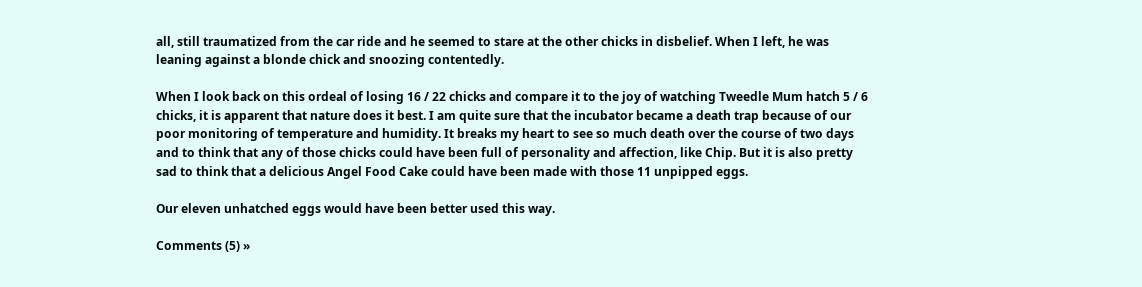all, still traumatized from the car ride and he seemed to stare at the other chicks in disbelief. When I left, he was leaning against a blonde chick and snoozing contentedly.

When I look back on this ordeal of losing 16 / 22 chicks and compare it to the joy of watching Tweedle Mum hatch 5 / 6 chicks, it is apparent that nature does it best. I am quite sure that the incubator became a death trap because of our poor monitoring of temperature and humidity. It breaks my heart to see so much death over the course of two days and to think that any of those chicks could have been full of personality and affection, like Chip. But it is also pretty sad to think that a delicious Angel Food Cake could have been made with those 11 unpipped eggs.

Our eleven unhatched eggs would have been better used this way.

Comments (5) »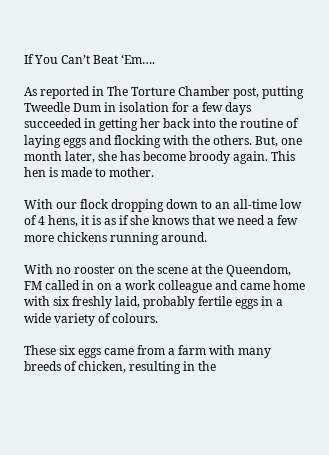If You Can’t Beat ‘Em….

As reported in The Torture Chamber post, putting Tweedle Dum in isolation for a few days succeeded in getting her back into the routine of laying eggs and flocking with the others. But, one month later, she has become broody again. This hen is made to mother.

With our flock dropping down to an all-time low of 4 hens, it is as if she knows that we need a few more chickens running around.

With no rooster on the scene at the Queendom, FM called in on a work colleague and came home with six freshly laid, probably fertile eggs in a wide variety of colours.

These six eggs came from a farm with many breeds of chicken, resulting in the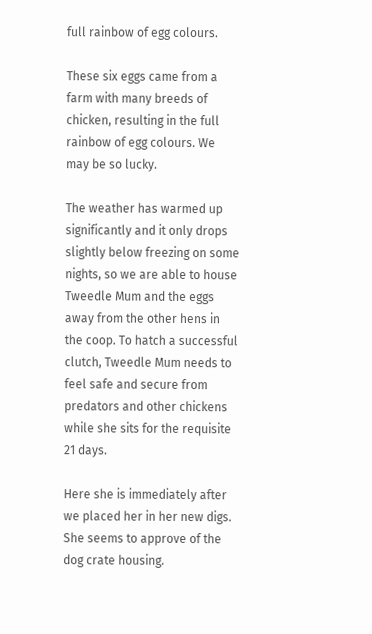full rainbow of egg colours.

These six eggs came from a farm with many breeds of chicken, resulting in the full rainbow of egg colours. We may be so lucky.

The weather has warmed up significantly and it only drops slightly below freezing on some nights, so we are able to house Tweedle Mum and the eggs away from the other hens in the coop. To hatch a successful clutch, Tweedle Mum needs to feel safe and secure from predators and other chickens while she sits for the requisite 21 days.

Here she is immediately after we placed her in her new digs. She seems to approve of the dog crate housing.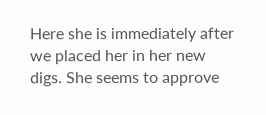Here she is immediately after we placed her in her new digs. She seems to approve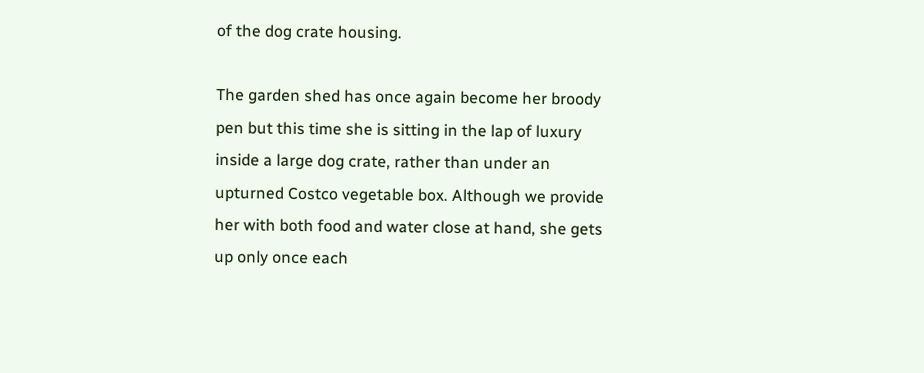of the dog crate housing.

The garden shed has once again become her broody pen but this time she is sitting in the lap of luxury inside a large dog crate, rather than under an upturned Costco vegetable box. Although we provide her with both food and water close at hand, she gets up only once each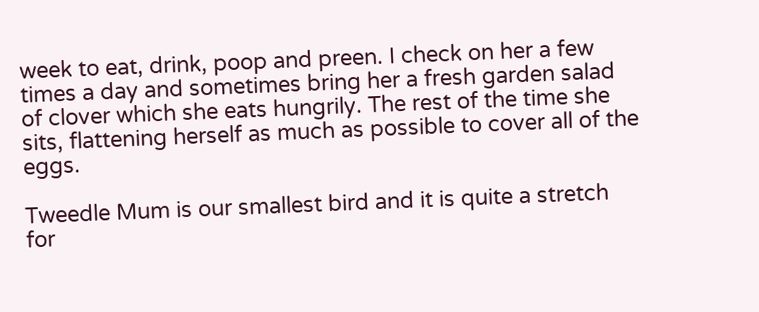week to eat, drink, poop and preen. I check on her a few times a day and sometimes bring her a fresh garden salad of clover which she eats hungrily. The rest of the time she sits, flattening herself as much as possible to cover all of the eggs.

Tweedle Mum is our smallest bird and it is quite a stretch for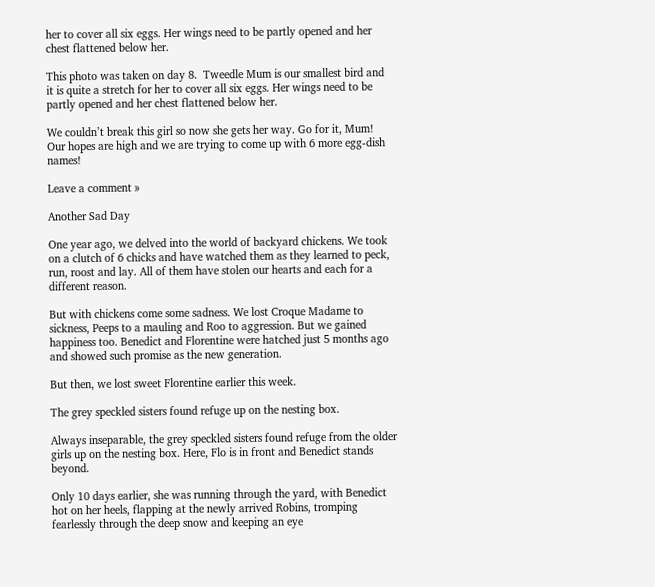her to cover all six eggs. Her wings need to be partly opened and her chest flattened below her.

This photo was taken on day 8.  Tweedle Mum is our smallest bird and it is quite a stretch for her to cover all six eggs. Her wings need to be partly opened and her chest flattened below her.

We couldn’t break this girl so now she gets her way. Go for it, Mum! Our hopes are high and we are trying to come up with 6 more egg-dish names!

Leave a comment »

Another Sad Day

One year ago, we delved into the world of backyard chickens. We took on a clutch of 6 chicks and have watched them as they learned to peck, run, roost and lay. All of them have stolen our hearts and each for a different reason.

But with chickens come some sadness. We lost Croque Madame to sickness, Peeps to a mauling and Roo to aggression. But we gained happiness too. Benedict and Florentine were hatched just 5 months ago and showed such promise as the new generation.

But then, we lost sweet Florentine earlier this week.

The grey speckled sisters found refuge up on the nesting box.

Always inseparable, the grey speckled sisters found refuge from the older girls up on the nesting box. Here, Flo is in front and Benedict stands beyond.

Only 10 days earlier, she was running through the yard, with Benedict hot on her heels, flapping at the newly arrived Robins, tromping fearlessly through the deep snow and keeping an eye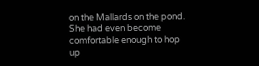on the Mallards on the pond. She had even become comfortable enough to hop up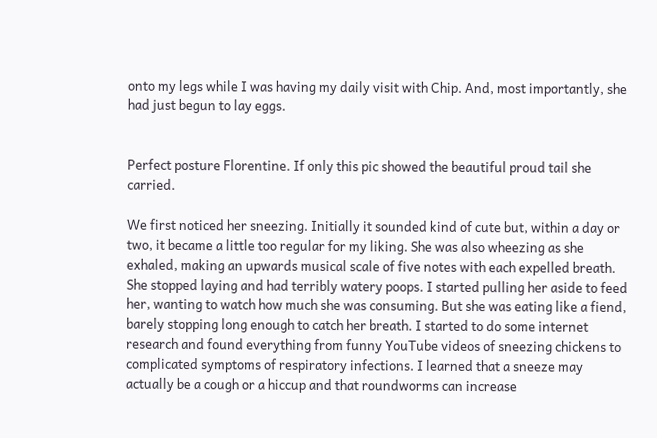onto my legs while I was having my daily visit with Chip. And, most importantly, she had just begun to lay eggs.


Perfect posture Florentine. If only this pic showed the beautiful proud tail she carried.

We first noticed her sneezing. Initially it sounded kind of cute but, within a day or two, it became a little too regular for my liking. She was also wheezing as she exhaled, making an upwards musical scale of five notes with each expelled breath. She stopped laying and had terribly watery poops. I started pulling her aside to feed her, wanting to watch how much she was consuming. But she was eating like a fiend, barely stopping long enough to catch her breath. I started to do some internet research and found everything from funny YouTube videos of sneezing chickens to complicated symptoms of respiratory infections. I learned that a sneeze may actually be a cough or a hiccup and that roundworms can increase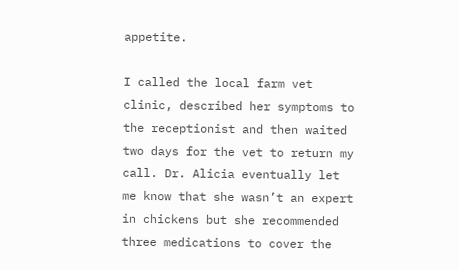appetite.

I called the local farm vet clinic, described her symptoms to the receptionist and then waited two days for the vet to return my call. Dr. Alicia eventually let me know that she wasn’t an expert in chickens but she recommended three medications to cover the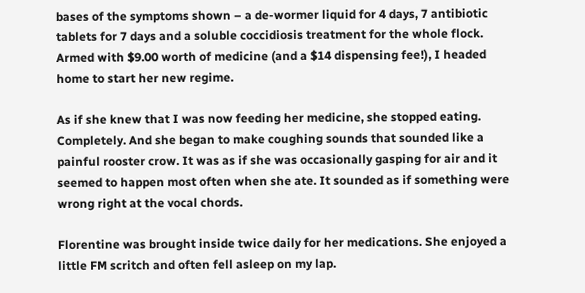bases of the symptoms shown – a de-wormer liquid for 4 days, 7 antibiotic tablets for 7 days and a soluble coccidiosis treatment for the whole flock. Armed with $9.00 worth of medicine (and a $14 dispensing fee!), I headed home to start her new regime.

As if she knew that I was now feeding her medicine, she stopped eating. Completely. And she began to make coughing sounds that sounded like a painful rooster crow. It was as if she was occasionally gasping for air and it seemed to happen most often when she ate. It sounded as if something were wrong right at the vocal chords.

Florentine was brought inside twice daily for her medications. She enjoyed a little FM scritch and often fell asleep on my lap.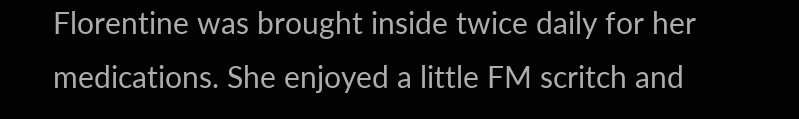Florentine was brought inside twice daily for her medications. She enjoyed a little FM scritch and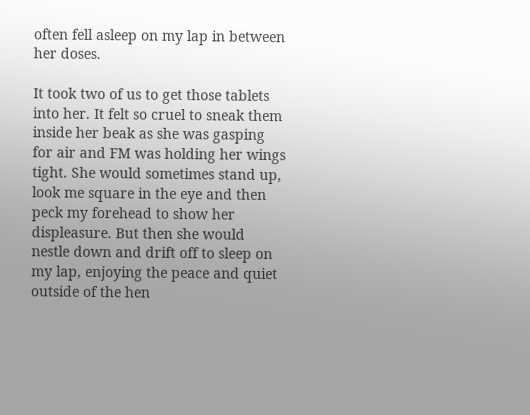often fell asleep on my lap in between her doses.

It took two of us to get those tablets into her. It felt so cruel to sneak them inside her beak as she was gasping for air and FM was holding her wings tight. She would sometimes stand up, look me square in the eye and then peck my forehead to show her displeasure. But then she would nestle down and drift off to sleep on my lap, enjoying the peace and quiet outside of the hen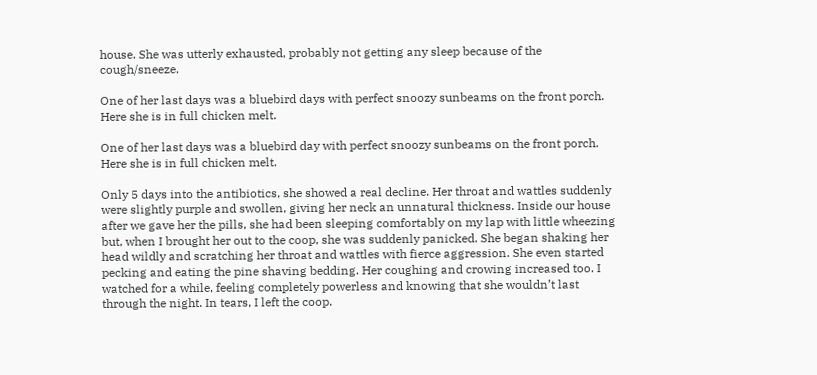house. She was utterly exhausted, probably not getting any sleep because of the cough/sneeze.

One of her last days was a bluebird days with perfect snoozy sunbeams on the front porch. Here she is in full chicken melt.

One of her last days was a bluebird day with perfect snoozy sunbeams on the front porch. Here she is in full chicken melt.

Only 5 days into the antibiotics, she showed a real decline. Her throat and wattles suddenly were slightly purple and swollen, giving her neck an unnatural thickness. Inside our house after we gave her the pills, she had been sleeping comfortably on my lap with little wheezing but, when I brought her out to the coop, she was suddenly panicked. She began shaking her head wildly and scratching her throat and wattles with fierce aggression. She even started pecking and eating the pine shaving bedding. Her coughing and crowing increased too. I watched for a while, feeling completely powerless and knowing that she wouldn’t last through the night. In tears, I left the coop.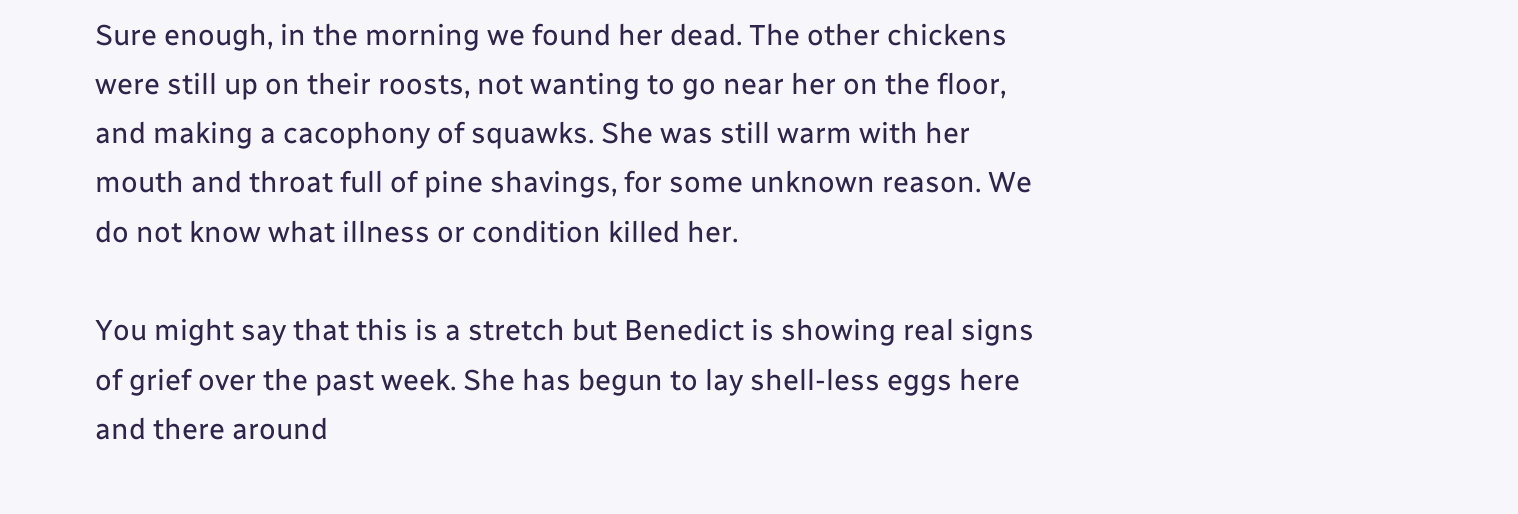Sure enough, in the morning we found her dead. The other chickens were still up on their roosts, not wanting to go near her on the floor, and making a cacophony of squawks. She was still warm with her mouth and throat full of pine shavings, for some unknown reason. We do not know what illness or condition killed her.

You might say that this is a stretch but Benedict is showing real signs of grief over the past week. She has begun to lay shell-less eggs here and there around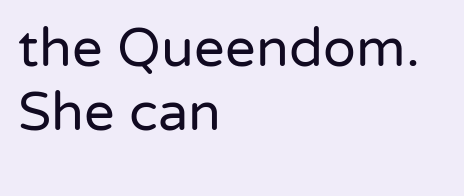the Queendom. She can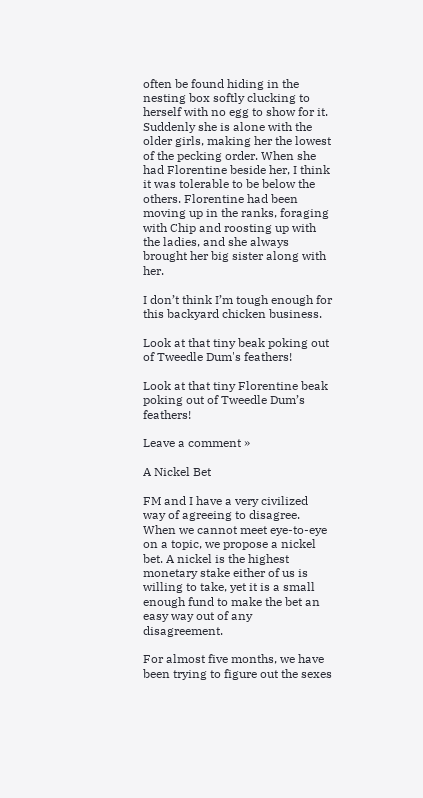often be found hiding in the nesting box softly clucking to herself with no egg to show for it. Suddenly she is alone with the older girls, making her the lowest of the pecking order. When she had Florentine beside her, I think it was tolerable to be below the others. Florentine had been moving up in the ranks, foraging with Chip and roosting up with the ladies, and she always brought her big sister along with her.

I don’t think I’m tough enough for this backyard chicken business.

Look at that tiny beak poking out of Tweedle Dum's feathers!

Look at that tiny Florentine beak poking out of Tweedle Dum’s feathers!

Leave a comment »

A Nickel Bet

FM and I have a very civilized way of agreeing to disagree. When we cannot meet eye-to-eye on a topic, we propose a nickel bet. A nickel is the highest monetary stake either of us is willing to take, yet it is a small enough fund to make the bet an easy way out of any disagreement.

For almost five months, we have been trying to figure out the sexes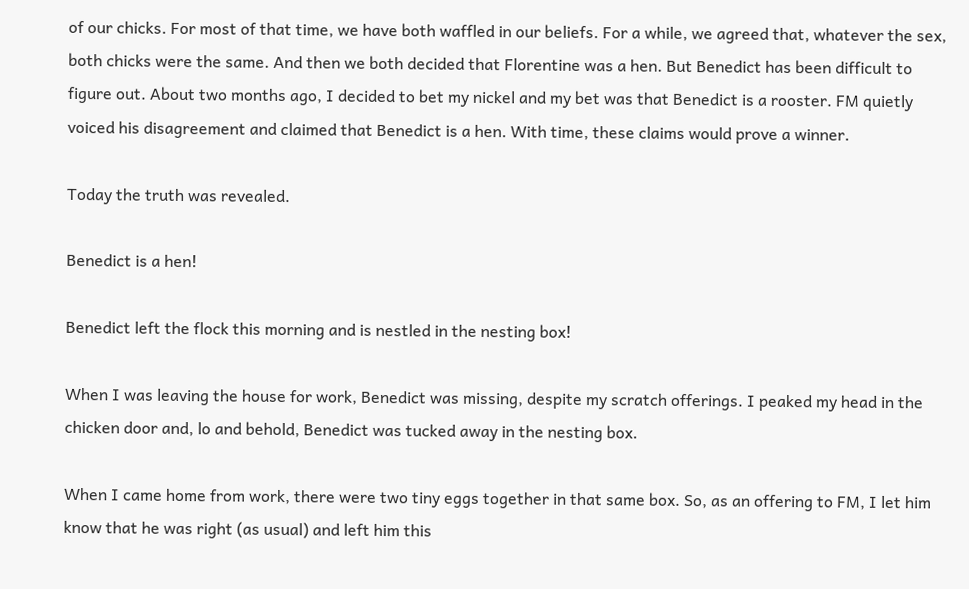of our chicks. For most of that time, we have both waffled in our beliefs. For a while, we agreed that, whatever the sex, both chicks were the same. And then we both decided that Florentine was a hen. But Benedict has been difficult to figure out. About two months ago, I decided to bet my nickel and my bet was that Benedict is a rooster. FM quietly voiced his disagreement and claimed that Benedict is a hen. With time, these claims would prove a winner.

Today the truth was revealed.

Benedict is a hen!

Benedict left the flock this morning and is nestled in the nesting box!

When I was leaving the house for work, Benedict was missing, despite my scratch offerings. I peaked my head in the chicken door and, lo and behold, Benedict was tucked away in the nesting box.

When I came home from work, there were two tiny eggs together in that same box. So, as an offering to FM, I let him know that he was right (as usual) and left him this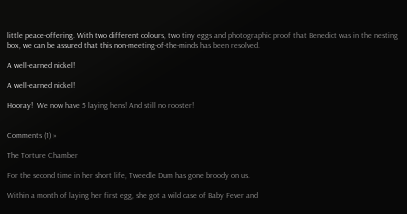little peace-offering. With two different colours, two tiny eggs and photographic proof that Benedict was in the nesting box, we can be assured that this non-meeting-of-the-minds has been resolved.

A well-earned nickel!

A well-earned nickel!

Hooray!  We now have 5 laying hens! And still no rooster!


Comments (1) »

The Torture Chamber

For the second time in her short life, Tweedle Dum has gone broody on us.

Within a month of laying her first egg, she got a wild case of Baby Fever and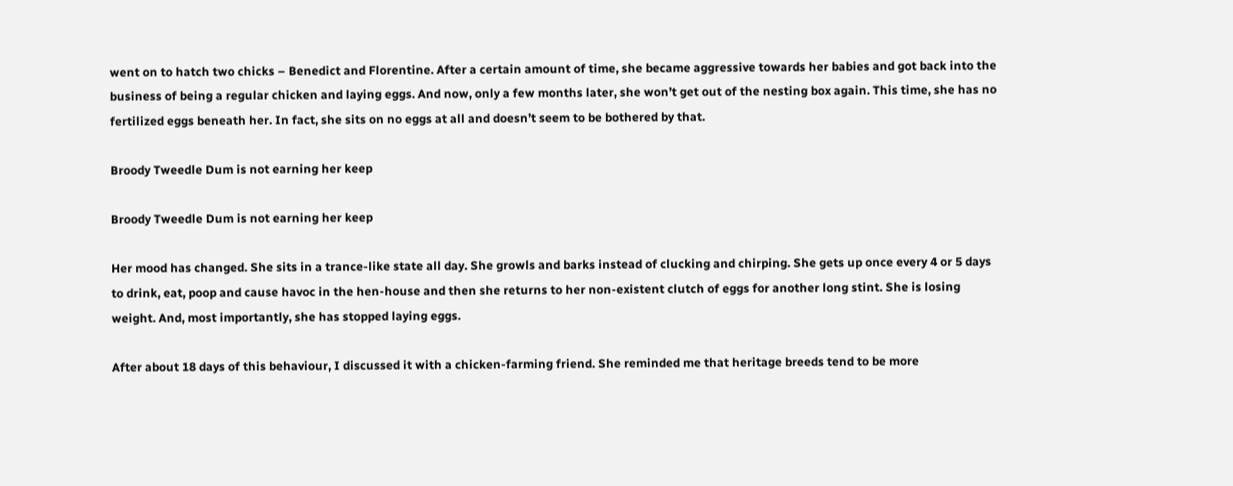went on to hatch two chicks – Benedict and Florentine. After a certain amount of time, she became aggressive towards her babies and got back into the business of being a regular chicken and laying eggs. And now, only a few months later, she won’t get out of the nesting box again. This time, she has no fertilized eggs beneath her. In fact, she sits on no eggs at all and doesn’t seem to be bothered by that.

Broody Tweedle Dum is not earning her keep

Broody Tweedle Dum is not earning her keep

Her mood has changed. She sits in a trance-like state all day. She growls and barks instead of clucking and chirping. She gets up once every 4 or 5 days to drink, eat, poop and cause havoc in the hen-house and then she returns to her non-existent clutch of eggs for another long stint. She is losing weight. And, most importantly, she has stopped laying eggs.

After about 18 days of this behaviour, I discussed it with a chicken-farming friend. She reminded me that heritage breeds tend to be more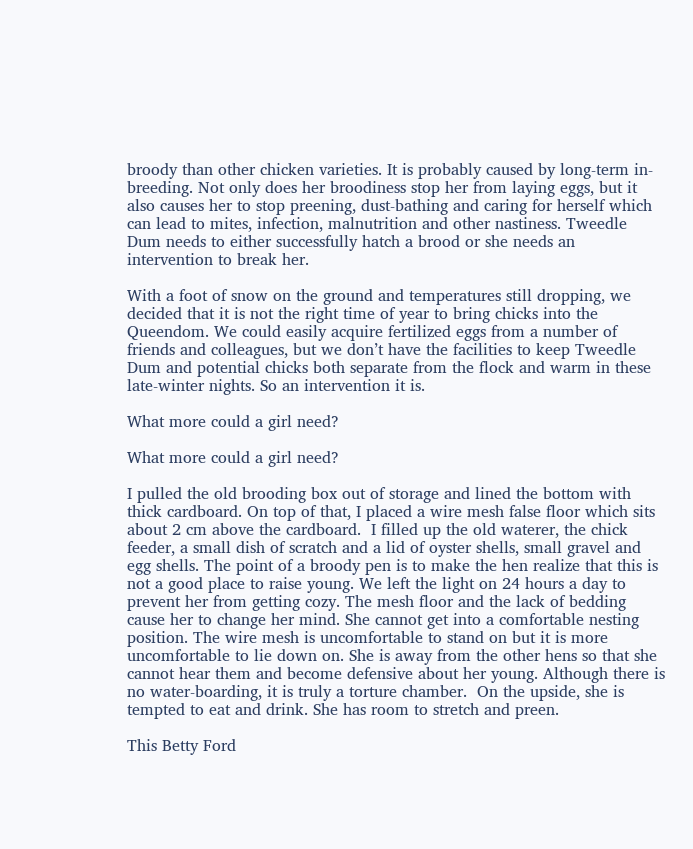broody than other chicken varieties. It is probably caused by long-term in-breeding. Not only does her broodiness stop her from laying eggs, but it also causes her to stop preening, dust-bathing and caring for herself which can lead to mites, infection, malnutrition and other nastiness. Tweedle Dum needs to either successfully hatch a brood or she needs an intervention to break her.

With a foot of snow on the ground and temperatures still dropping, we decided that it is not the right time of year to bring chicks into the Queendom. We could easily acquire fertilized eggs from a number of friends and colleagues, but we don’t have the facilities to keep Tweedle Dum and potential chicks both separate from the flock and warm in these late-winter nights. So an intervention it is.

What more could a girl need?

What more could a girl need?

I pulled the old brooding box out of storage and lined the bottom with thick cardboard. On top of that, I placed a wire mesh false floor which sits about 2 cm above the cardboard.  I filled up the old waterer, the chick feeder, a small dish of scratch and a lid of oyster shells, small gravel and egg shells. The point of a broody pen is to make the hen realize that this is not a good place to raise young. We left the light on 24 hours a day to prevent her from getting cozy. The mesh floor and the lack of bedding cause her to change her mind. She cannot get into a comfortable nesting position. The wire mesh is uncomfortable to stand on but it is more uncomfortable to lie down on. She is away from the other hens so that she cannot hear them and become defensive about her young. Although there is no water-boarding, it is truly a torture chamber.  On the upside, she is tempted to eat and drink. She has room to stretch and preen.

This Betty Ford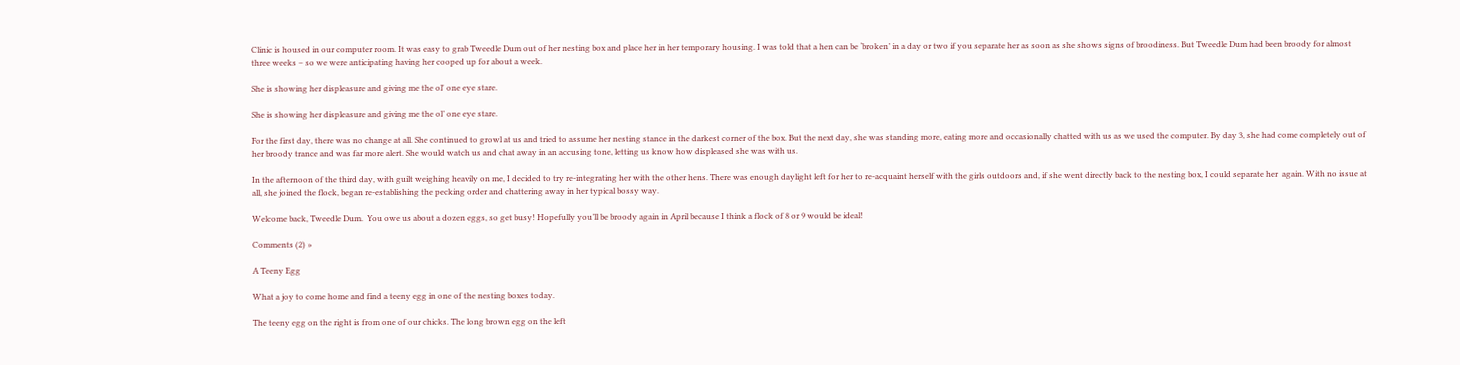Clinic is housed in our computer room. It was easy to grab Tweedle Dum out of her nesting box and place her in her temporary housing. I was told that a hen can be ‘broken’ in a day or two if you separate her as soon as she shows signs of broodiness. But Tweedle Dum had been broody for almost three weeks – so we were anticipating having her cooped up for about a week.

She is showing her displeasure and giving me the ol' one eye stare.

She is showing her displeasure and giving me the ol’ one eye stare.

For the first day, there was no change at all. She continued to growl at us and tried to assume her nesting stance in the darkest corner of the box. But the next day, she was standing more, eating more and occasionally chatted with us as we used the computer. By day 3, she had come completely out of her broody trance and was far more alert. She would watch us and chat away in an accusing tone, letting us know how displeased she was with us.

In the afternoon of the third day, with guilt weighing heavily on me, I decided to try re-integrating her with the other hens. There was enough daylight left for her to re-acquaint herself with the girls outdoors and, if she went directly back to the nesting box, I could separate her  again. With no issue at all, she joined the flock, began re-establishing the pecking order and chattering away in her typical bossy way.

Welcome back, Tweedle Dum.  You owe us about a dozen eggs, so get busy! Hopefully you’ll be broody again in April because I think a flock of 8 or 9 would be ideal!

Comments (2) »

A Teeny Egg

What a joy to come home and find a teeny egg in one of the nesting boxes today.

The teeny egg on the right is from one of our chicks. The long brown egg on the left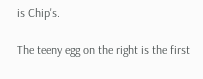is Chip's.

The teeny egg on the right is the first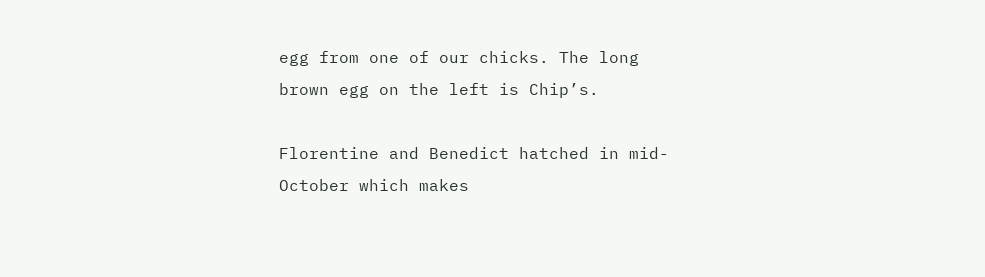egg from one of our chicks. The long brown egg on the left is Chip’s.

Florentine and Benedict hatched in mid-October which makes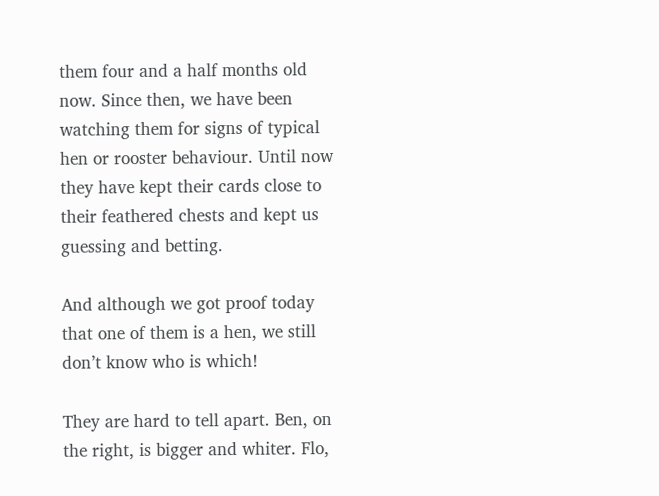them four and a half months old now. Since then, we have been watching them for signs of typical hen or rooster behaviour. Until now they have kept their cards close to their feathered chests and kept us guessing and betting.

And although we got proof today that one of them is a hen, we still don’t know who is which!

They are hard to tell apart. Ben, on the right, is bigger and whiter. Flo,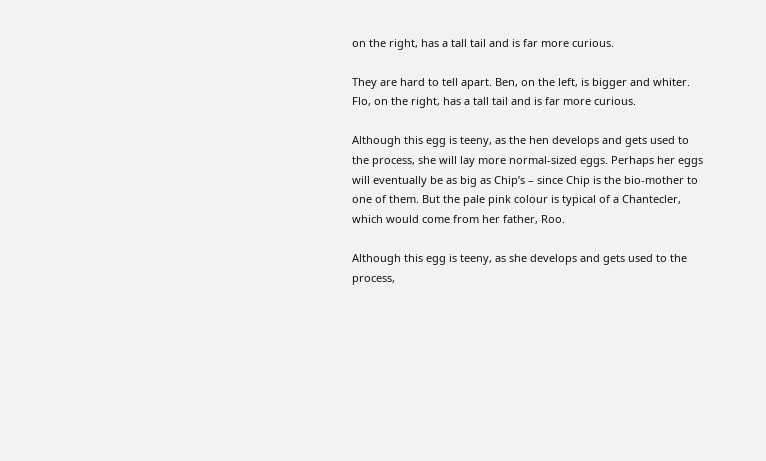on the right, has a tall tail and is far more curious.

They are hard to tell apart. Ben, on the left, is bigger and whiter. Flo, on the right, has a tall tail and is far more curious.

Although this egg is teeny, as the hen develops and gets used to the process, she will lay more normal-sized eggs. Perhaps her eggs will eventually be as big as Chip’s – since Chip is the bio-mother to one of them. But the pale pink colour is typical of a Chantecler, which would come from her father, Roo.

Although this egg is teeny, as she develops and gets used to the process,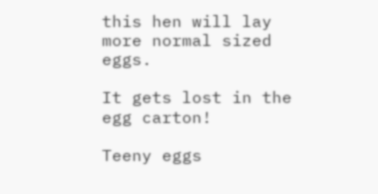this hen will lay more normal sized eggs.

It gets lost in the egg carton!

Teeny eggs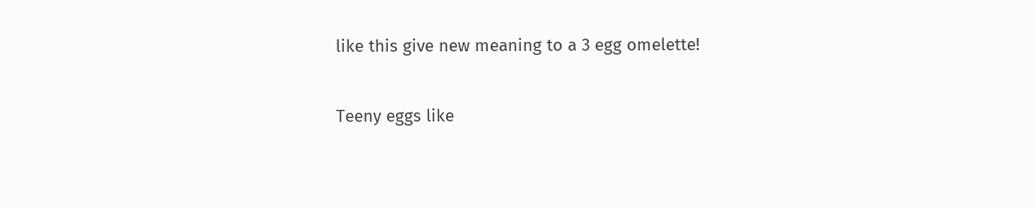like this give new meaning to a 3 egg omelette!

Teeny eggs like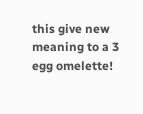this give new meaning to a 3 egg omelette!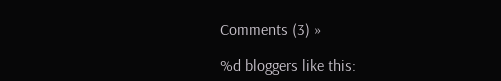Comments (3) »

%d bloggers like this: